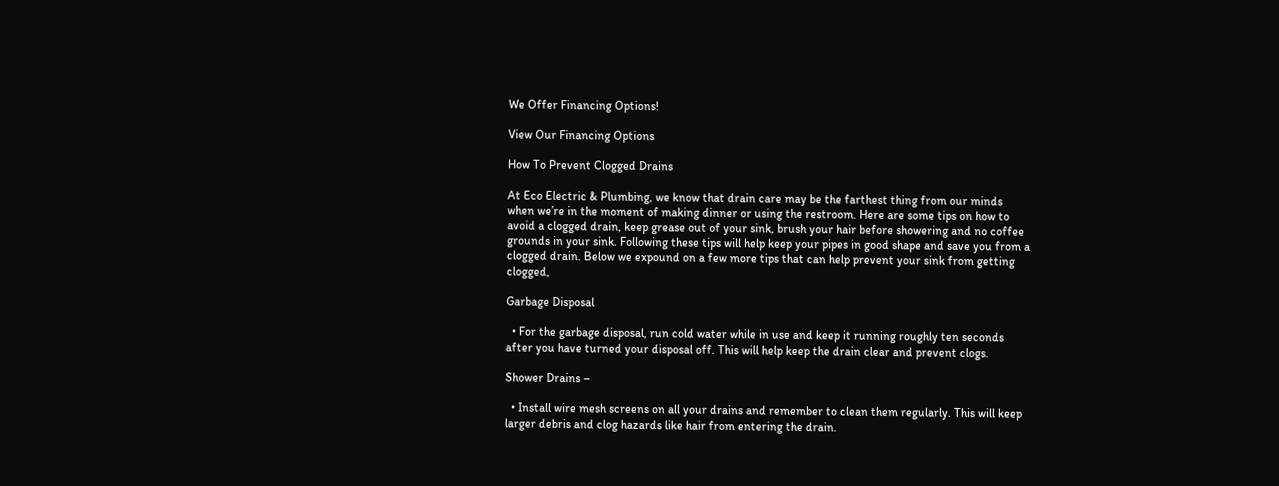We Offer Financing Options!

View Our Financing Options

How To Prevent Clogged Drains

At Eco Electric & Plumbing, we know that drain care may be the farthest thing from our minds when we’re in the moment of making dinner or using the restroom. Here are some tips on how to avoid a clogged drain, keep grease out of your sink, brush your hair before showering and no coffee grounds in your sink. Following these tips will help keep your pipes in good shape and save you from a clogged drain. Below we expound on a few more tips that can help prevent your sink from getting clogged,

Garbage Disposal

  • For the garbage disposal, run cold water while in use and keep it running roughly ten seconds after you have turned your disposal off. This will help keep the drain clear and prevent clogs.

Shower Drains –

  • Install wire mesh screens on all your drains and remember to clean them regularly. This will keep larger debris and clog hazards like hair from entering the drain.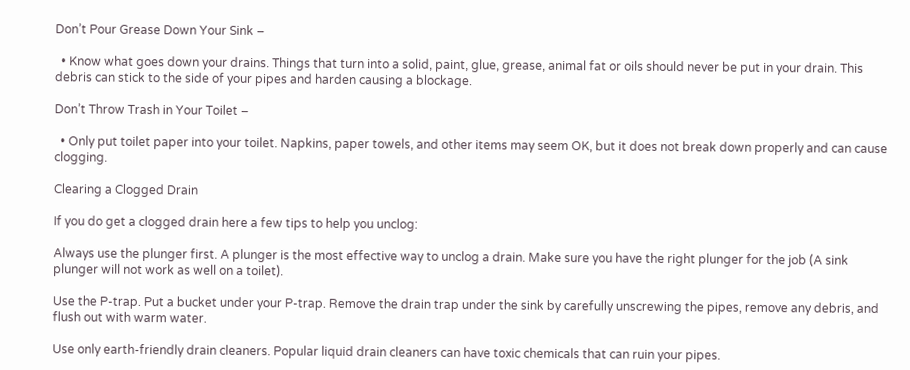Don’t Pour Grease Down Your Sink –

  • Know what goes down your drains. Things that turn into a solid, paint, glue, grease, animal fat or oils should never be put in your drain. This debris can stick to the side of your pipes and harden causing a blockage.

Don’t Throw Trash in Your Toilet –

  • Only put toilet paper into your toilet. Napkins, paper towels, and other items may seem OK, but it does not break down properly and can cause clogging.

Clearing a Clogged Drain

If you do get a clogged drain here a few tips to help you unclog:

Always use the plunger first. A plunger is the most effective way to unclog a drain. Make sure you have the right plunger for the job (A sink plunger will not work as well on a toilet).

Use the P-trap. Put a bucket under your P-trap. Remove the drain trap under the sink by carefully unscrewing the pipes, remove any debris, and flush out with warm water.

Use only earth-friendly drain cleaners. Popular liquid drain cleaners can have toxic chemicals that can ruin your pipes.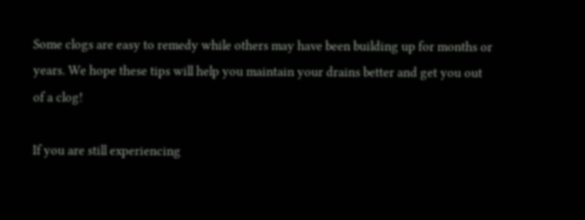Some clogs are easy to remedy while others may have been building up for months or years. We hope these tips will help you maintain your drains better and get you out of a clog!

If you are still experiencing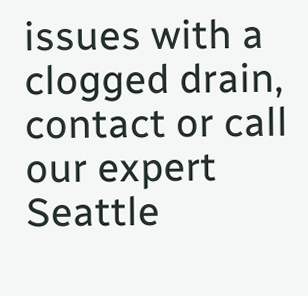issues with a clogged drain, contact or call our expert Seattle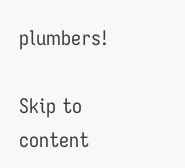plumbers!

Skip to content